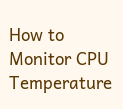How to Monitor CPU Temperature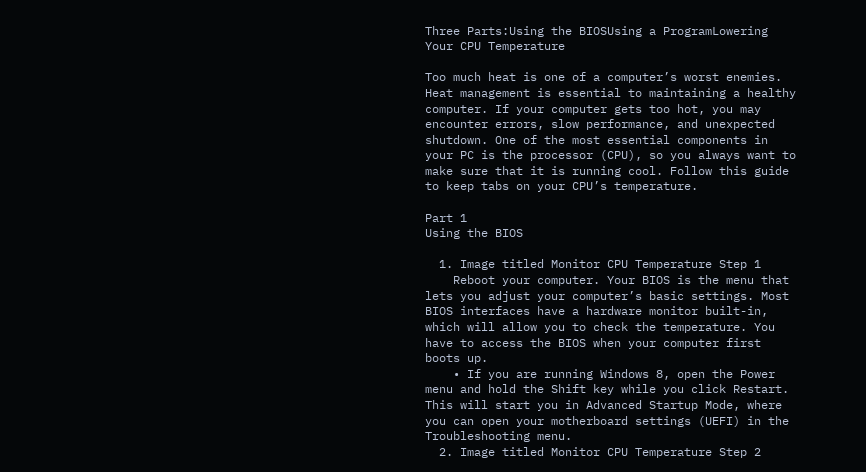Three Parts:Using the BIOSUsing a ProgramLowering Your CPU Temperature

Too much heat is one of a computer’s worst enemies. Heat management is essential to maintaining a healthy computer. If your computer gets too hot, you may encounter errors, slow performance, and unexpected shutdown. One of the most essential components in your PC is the processor (CPU), so you always want to make sure that it is running cool. Follow this guide to keep tabs on your CPU’s temperature.

Part 1
Using the BIOS

  1. Image titled Monitor CPU Temperature Step 1
    Reboot your computer. Your BIOS is the menu that lets you adjust your computer’s basic settings. Most BIOS interfaces have a hardware monitor built-in, which will allow you to check the temperature. You have to access the BIOS when your computer first boots up.
    • If you are running Windows 8, open the Power menu and hold the Shift key while you click Restart. This will start you in Advanced Startup Mode, where you can open your motherboard settings (UEFI) in the Troubleshooting menu.
  2. Image titled Monitor CPU Temperature Step 2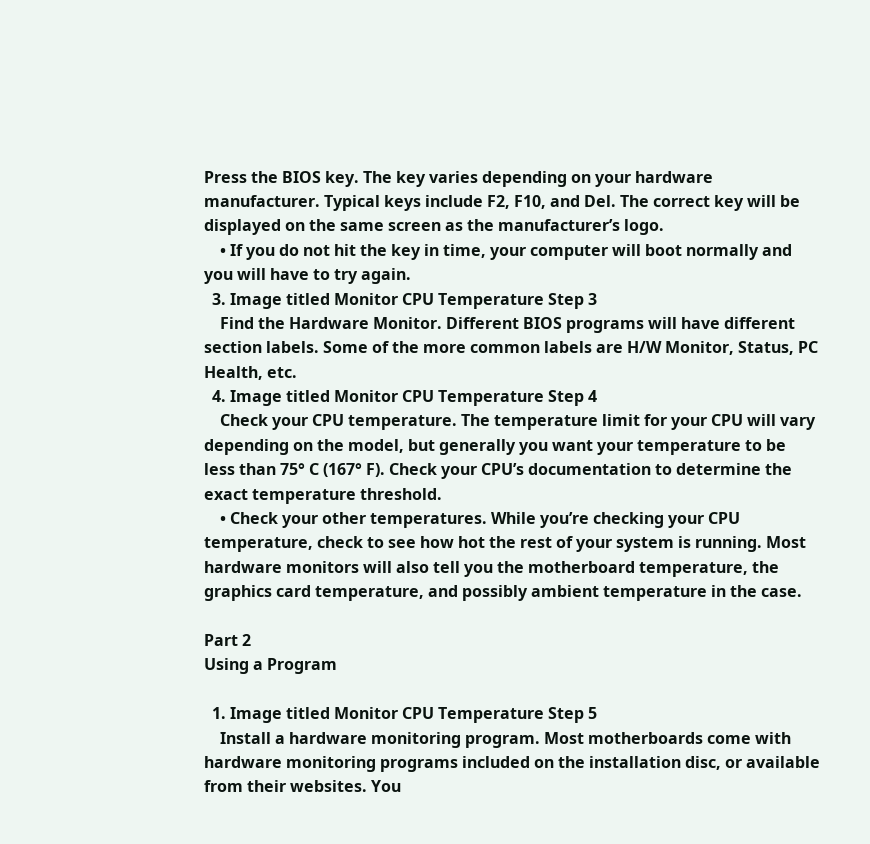Press the BIOS key. The key varies depending on your hardware manufacturer. Typical keys include F2, F10, and Del. The correct key will be displayed on the same screen as the manufacturer’s logo.
    • If you do not hit the key in time, your computer will boot normally and you will have to try again.
  3. Image titled Monitor CPU Temperature Step 3
    Find the Hardware Monitor. Different BIOS programs will have different section labels. Some of the more common labels are H/W Monitor, Status, PC Health, etc.
  4. Image titled Monitor CPU Temperature Step 4
    Check your CPU temperature. The temperature limit for your CPU will vary depending on the model, but generally you want your temperature to be less than 75° C (167° F). Check your CPU’s documentation to determine the exact temperature threshold.
    • Check your other temperatures. While you’re checking your CPU temperature, check to see how hot the rest of your system is running. Most hardware monitors will also tell you the motherboard temperature, the graphics card temperature, and possibly ambient temperature in the case.

Part 2
Using a Program

  1. Image titled Monitor CPU Temperature Step 5
    Install a hardware monitoring program. Most motherboards come with hardware monitoring programs included on the installation disc, or available from their websites. You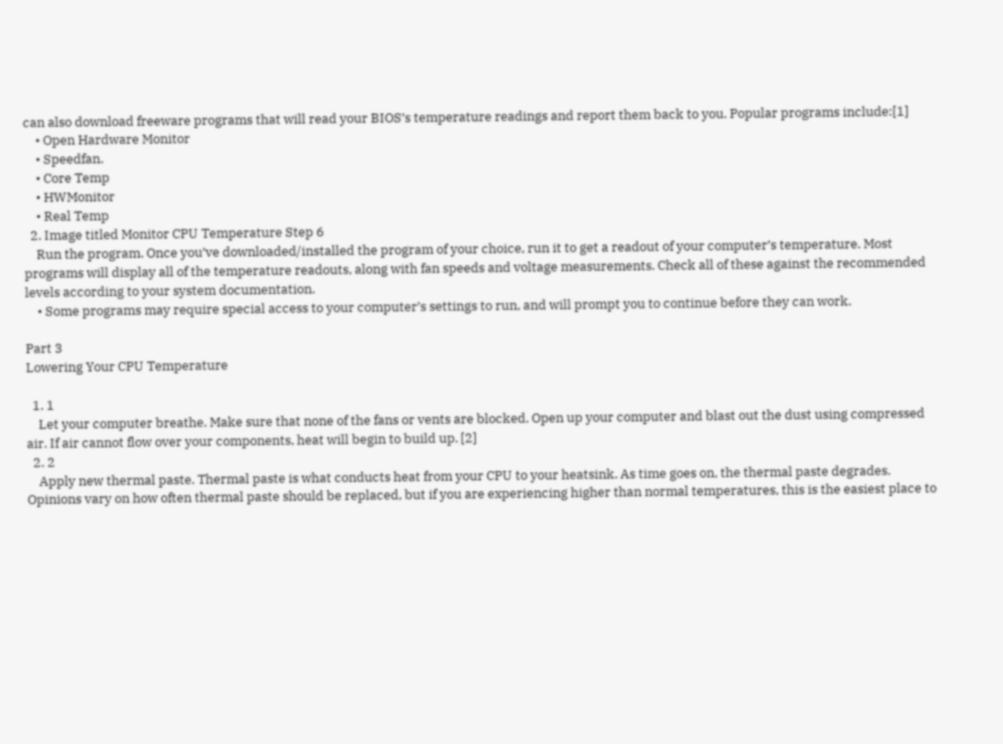can also download freeware programs that will read your BIOS’s temperature readings and report them back to you. Popular programs include:[1]
    • Open Hardware Monitor
    • Speedfan.
    • Core Temp
    • HWMonitor
    • Real Temp
  2. Image titled Monitor CPU Temperature Step 6
    Run the program. Once you’ve downloaded/installed the program of your choice, run it to get a readout of your computer’s temperature. Most programs will display all of the temperature readouts, along with fan speeds and voltage measurements. Check all of these against the recommended levels according to your system documentation.
    • Some programs may require special access to your computer’s settings to run, and will prompt you to continue before they can work.

Part 3
Lowering Your CPU Temperature

  1. 1
    Let your computer breathe. Make sure that none of the fans or vents are blocked. Open up your computer and blast out the dust using compressed air. If air cannot flow over your components, heat will begin to build up. [2]
  2. 2
    Apply new thermal paste. Thermal paste is what conducts heat from your CPU to your heatsink. As time goes on, the thermal paste degrades. Opinions vary on how often thermal paste should be replaced, but if you are experiencing higher than normal temperatures, this is the easiest place to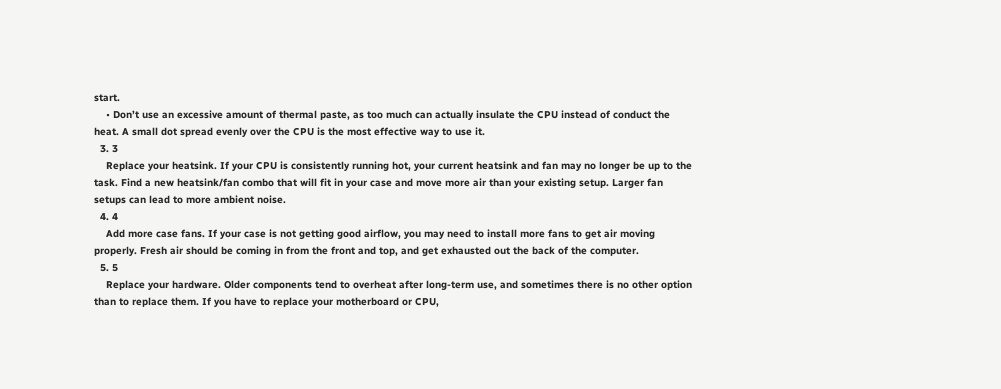start.
    • Don’t use an excessive amount of thermal paste, as too much can actually insulate the CPU instead of conduct the heat. A small dot spread evenly over the CPU is the most effective way to use it.
  3. 3
    Replace your heatsink. If your CPU is consistently running hot, your current heatsink and fan may no longer be up to the task. Find a new heatsink/fan combo that will fit in your case and move more air than your existing setup. Larger fan setups can lead to more ambient noise.
  4. 4
    Add more case fans. If your case is not getting good airflow, you may need to install more fans to get air moving properly. Fresh air should be coming in from the front and top, and get exhausted out the back of the computer.
  5. 5
    Replace your hardware. Older components tend to overheat after long-term use, and sometimes there is no other option than to replace them. If you have to replace your motherboard or CPU,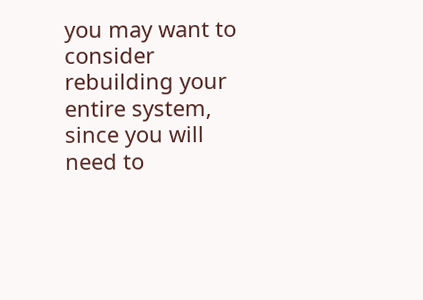you may want to consider rebuilding your entire system, since you will need to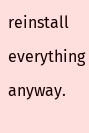reinstall everything anyway.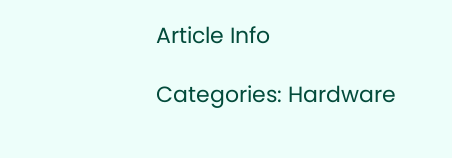Article Info

Categories: Hardware